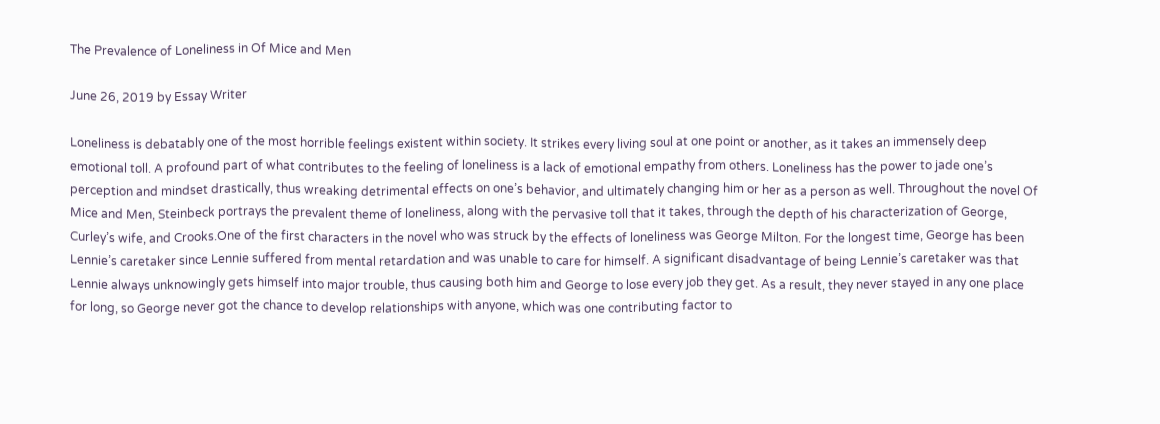The Prevalence of Loneliness in Of Mice and Men

June 26, 2019 by Essay Writer

Loneliness is debatably one of the most horrible feelings existent within society. It strikes every living soul at one point or another, as it takes an immensely deep emotional toll. A profound part of what contributes to the feeling of loneliness is a lack of emotional empathy from others. Loneliness has the power to jade one’s perception and mindset drastically, thus wreaking detrimental effects on one’s behavior, and ultimately changing him or her as a person as well. Throughout the novel Of Mice and Men, Steinbeck portrays the prevalent theme of loneliness, along with the pervasive toll that it takes, through the depth of his characterization of George, Curley’s wife, and Crooks.One of the first characters in the novel who was struck by the effects of loneliness was George Milton. For the longest time, George has been Lennie’s caretaker since Lennie suffered from mental retardation and was unable to care for himself. A significant disadvantage of being Lennie’s caretaker was that Lennie always unknowingly gets himself into major trouble, thus causing both him and George to lose every job they get. As a result, they never stayed in any one place for long, so George never got the chance to develop relationships with anyone, which was one contributing factor to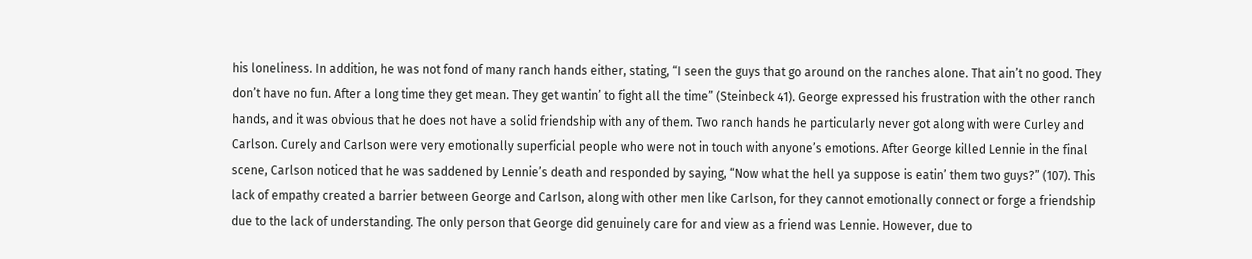his loneliness. In addition, he was not fond of many ranch hands either, stating, “I seen the guys that go around on the ranches alone. That ain’t no good. They don’t have no fun. After a long time they get mean. They get wantin’ to fight all the time” (Steinbeck 41). George expressed his frustration with the other ranch hands, and it was obvious that he does not have a solid friendship with any of them. Two ranch hands he particularly never got along with were Curley and Carlson. Curely and Carlson were very emotionally superficial people who were not in touch with anyone’s emotions. After George killed Lennie in the final scene, Carlson noticed that he was saddened by Lennie’s death and responded by saying, “Now what the hell ya suppose is eatin’ them two guys?” (107). This lack of empathy created a barrier between George and Carlson, along with other men like Carlson, for they cannot emotionally connect or forge a friendship due to the lack of understanding. The only person that George did genuinely care for and view as a friend was Lennie. However, due to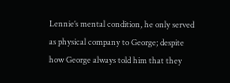Lennie’s mental condition, he only served as physical company to George; despite how George always told him that they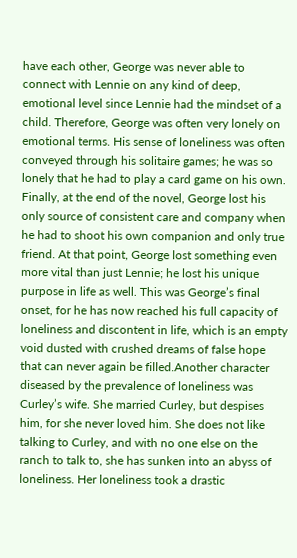have each other, George was never able to connect with Lennie on any kind of deep, emotional level since Lennie had the mindset of a child. Therefore, George was often very lonely on emotional terms. His sense of loneliness was often conveyed through his solitaire games; he was so lonely that he had to play a card game on his own. Finally, at the end of the novel, George lost his only source of consistent care and company when he had to shoot his own companion and only true friend. At that point, George lost something even more vital than just Lennie; he lost his unique purpose in life as well. This was George’s final onset, for he has now reached his full capacity of loneliness and discontent in life, which is an empty void dusted with crushed dreams of false hope that can never again be filled.Another character diseased by the prevalence of loneliness was Curley’s wife. She married Curley, but despises him, for she never loved him. She does not like talking to Curley, and with no one else on the ranch to talk to, she has sunken into an abyss of loneliness. Her loneliness took a drastic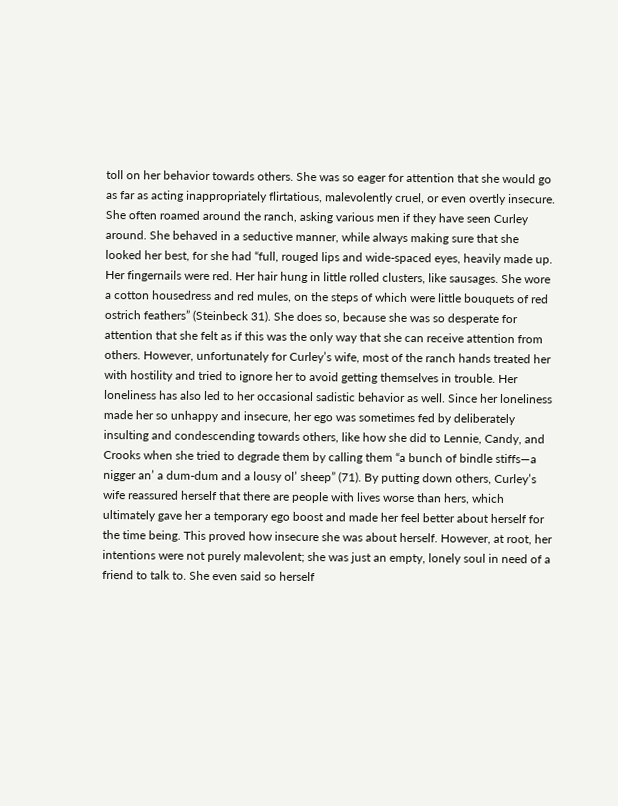toll on her behavior towards others. She was so eager for attention that she would go as far as acting inappropriately flirtatious, malevolently cruel, or even overtly insecure. She often roamed around the ranch, asking various men if they have seen Curley around. She behaved in a seductive manner, while always making sure that she looked her best, for she had “full, rouged lips and wide-spaced eyes, heavily made up. Her fingernails were red. Her hair hung in little rolled clusters, like sausages. She wore a cotton housedress and red mules, on the steps of which were little bouquets of red ostrich feathers” (Steinbeck 31). She does so, because she was so desperate for attention that she felt as if this was the only way that she can receive attention from others. However, unfortunately for Curley’s wife, most of the ranch hands treated her with hostility and tried to ignore her to avoid getting themselves in trouble. Her loneliness has also led to her occasional sadistic behavior as well. Since her loneliness made her so unhappy and insecure, her ego was sometimes fed by deliberately insulting and condescending towards others, like how she did to Lennie, Candy, and Crooks when she tried to degrade them by calling them “a bunch of bindle stiffs—a nigger an’ a dum-dum and a lousy ol’ sheep” (71). By putting down others, Curley’s wife reassured herself that there are people with lives worse than hers, which ultimately gave her a temporary ego boost and made her feel better about herself for the time being. This proved how insecure she was about herself. However, at root, her intentions were not purely malevolent; she was just an empty, lonely soul in need of a friend to talk to. She even said so herself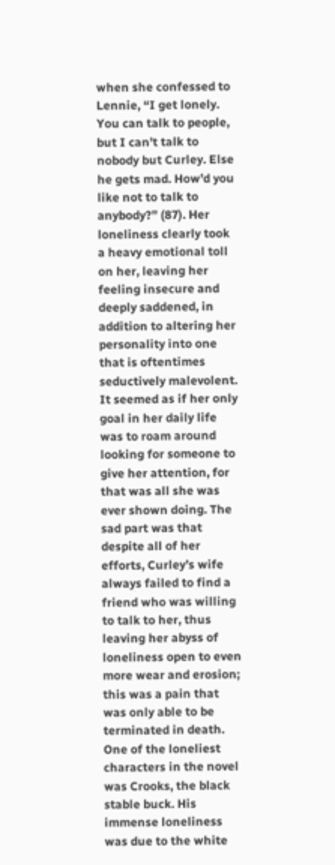when she confessed to Lennie, “I get lonely. You can talk to people, but I can’t talk to nobody but Curley. Else he gets mad. How’d you like not to talk to anybody?” (87). Her loneliness clearly took a heavy emotional toll on her, leaving her feeling insecure and deeply saddened, in addition to altering her personality into one that is oftentimes seductively malevolent. It seemed as if her only goal in her daily life was to roam around looking for someone to give her attention, for that was all she was ever shown doing. The sad part was that despite all of her efforts, Curley’s wife always failed to find a friend who was willing to talk to her, thus leaving her abyss of loneliness open to even more wear and erosion; this was a pain that was only able to be terminated in death. One of the loneliest characters in the novel was Crooks, the black stable buck. His immense loneliness was due to the white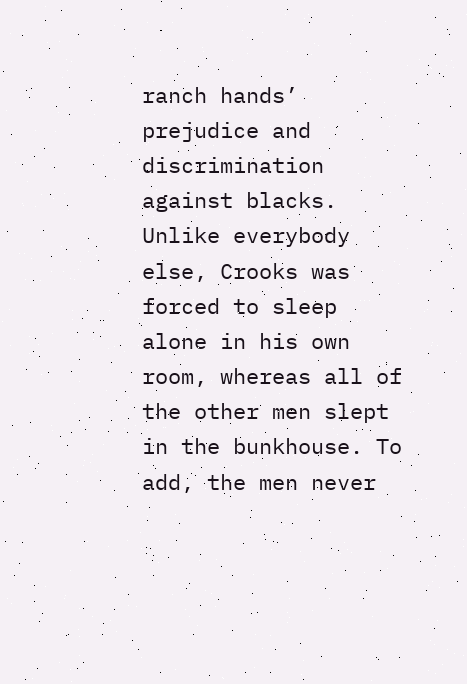ranch hands’ prejudice and discrimination against blacks. Unlike everybody else, Crooks was forced to sleep alone in his own room, whereas all of the other men slept in the bunkhouse. To add, the men never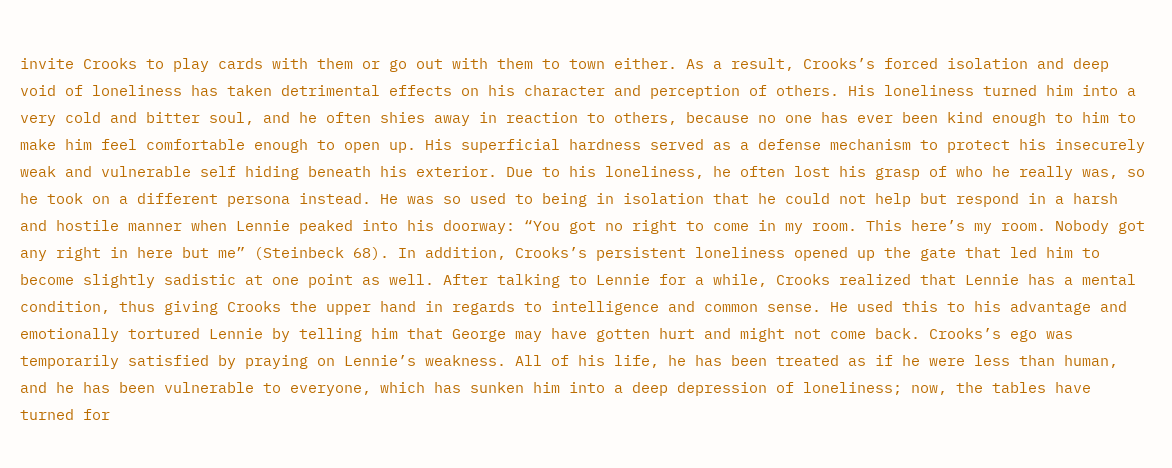invite Crooks to play cards with them or go out with them to town either. As a result, Crooks’s forced isolation and deep void of loneliness has taken detrimental effects on his character and perception of others. His loneliness turned him into a very cold and bitter soul, and he often shies away in reaction to others, because no one has ever been kind enough to him to make him feel comfortable enough to open up. His superficial hardness served as a defense mechanism to protect his insecurely weak and vulnerable self hiding beneath his exterior. Due to his loneliness, he often lost his grasp of who he really was, so he took on a different persona instead. He was so used to being in isolation that he could not help but respond in a harsh and hostile manner when Lennie peaked into his doorway: “You got no right to come in my room. This here’s my room. Nobody got any right in here but me” (Steinbeck 68). In addition, Crooks’s persistent loneliness opened up the gate that led him to become slightly sadistic at one point as well. After talking to Lennie for a while, Crooks realized that Lennie has a mental condition, thus giving Crooks the upper hand in regards to intelligence and common sense. He used this to his advantage and emotionally tortured Lennie by telling him that George may have gotten hurt and might not come back. Crooks’s ego was temporarily satisfied by praying on Lennie’s weakness. All of his life, he has been treated as if he were less than human, and he has been vulnerable to everyone, which has sunken him into a deep depression of loneliness; now, the tables have turned for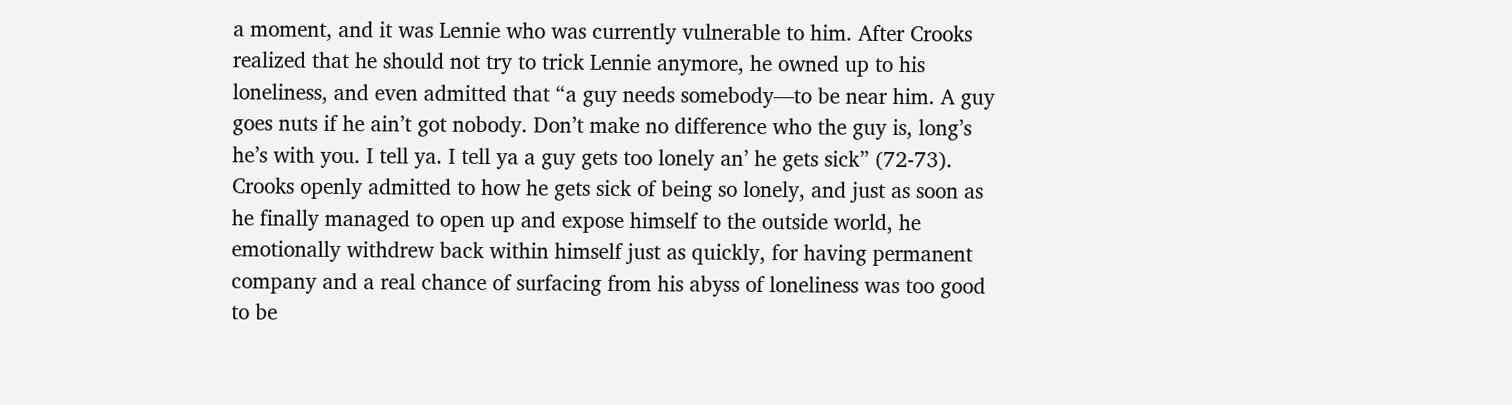a moment, and it was Lennie who was currently vulnerable to him. After Crooks realized that he should not try to trick Lennie anymore, he owned up to his loneliness, and even admitted that “a guy needs somebody―to be near him. A guy goes nuts if he ain’t got nobody. Don’t make no difference who the guy is, long’s he’s with you. I tell ya. I tell ya a guy gets too lonely an’ he gets sick” (72-73). Crooks openly admitted to how he gets sick of being so lonely, and just as soon as he finally managed to open up and expose himself to the outside world, he emotionally withdrew back within himself just as quickly, for having permanent company and a real chance of surfacing from his abyss of loneliness was too good to be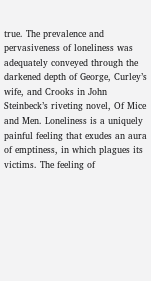true. The prevalence and pervasiveness of loneliness was adequately conveyed through the darkened depth of George, Curley’s wife, and Crooks in John Steinbeck’s riveting novel, Of Mice and Men. Loneliness is a uniquely painful feeling that exudes an aura of emptiness, in which plagues its victims. The feeling of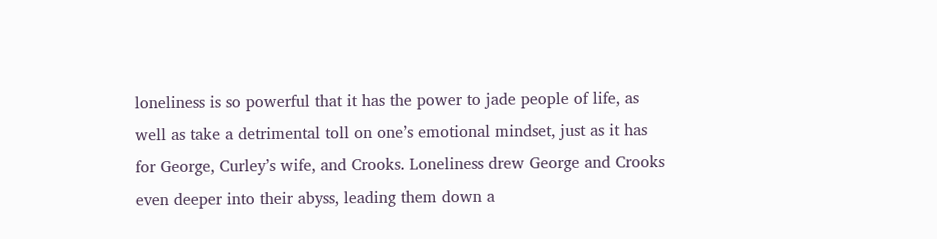loneliness is so powerful that it has the power to jade people of life, as well as take a detrimental toll on one’s emotional mindset, just as it has for George, Curley’s wife, and Crooks. Loneliness drew George and Crooks even deeper into their abyss, leading them down a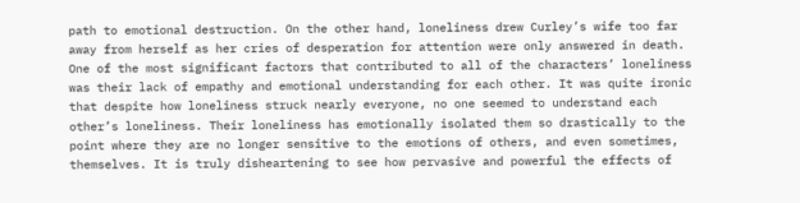path to emotional destruction. On the other hand, loneliness drew Curley’s wife too far away from herself as her cries of desperation for attention were only answered in death. One of the most significant factors that contributed to all of the characters’ loneliness was their lack of empathy and emotional understanding for each other. It was quite ironic that despite how loneliness struck nearly everyone, no one seemed to understand each other’s loneliness. Their loneliness has emotionally isolated them so drastically to the point where they are no longer sensitive to the emotions of others, and even sometimes, themselves. It is truly disheartening to see how pervasive and powerful the effects of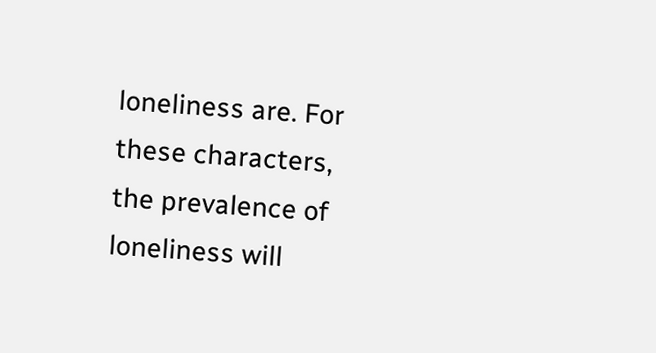loneliness are. For these characters, the prevalence of loneliness will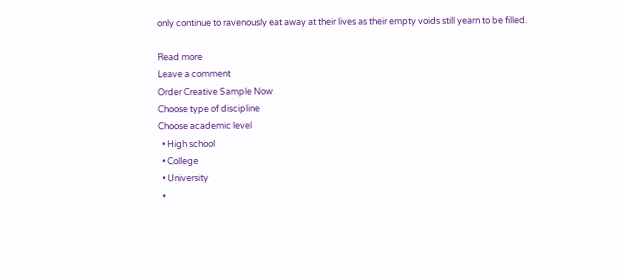only continue to ravenously eat away at their lives as their empty voids still yearn to be filled.

Read more
Leave a comment
Order Creative Sample Now
Choose type of discipline
Choose academic level
  • High school
  • College
  • University
  •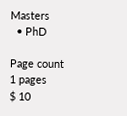Masters
  • PhD

Page count
1 pages
$ 10